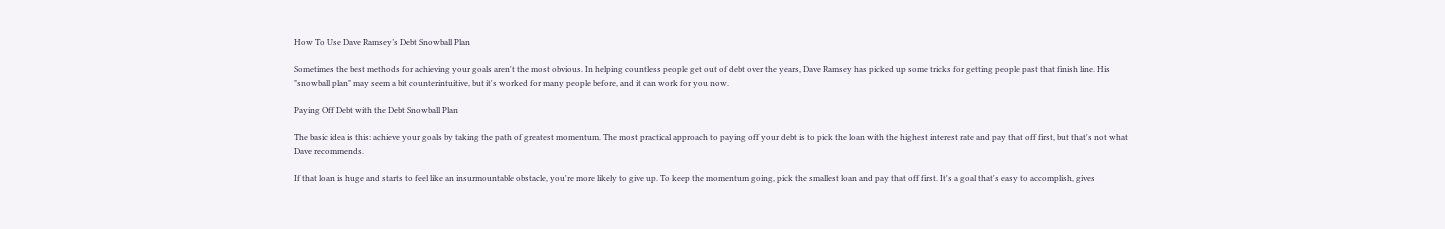How To Use Dave Ramsey’s Debt Snowball Plan

Sometimes the best methods for achieving your goals aren't the most obvious. In helping countless people get out of debt over the years, Dave Ramsey has picked up some tricks for getting people past that finish line. His "snowball plan" may seem a bit counterintuitive, but it's worked for many people before, and it can work for you now.

Paying Off Debt with the Debt Snowball Plan

The basic idea is this: achieve your goals by taking the path of greatest momentum. The most practical approach to paying off your debt is to pick the loan with the highest interest rate and pay that off first, but that's not what Dave recommends.

If that loan is huge and starts to feel like an insurmountable obstacle, you're more likely to give up. To keep the momentum going, pick the smallest loan and pay that off first. It's a goal that's easy to accomplish, gives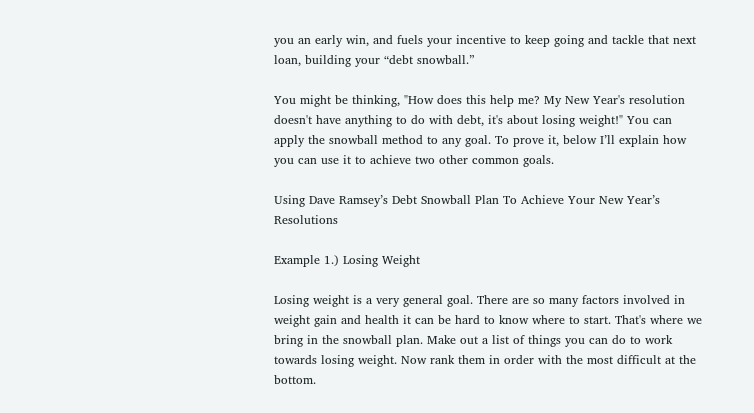you an early win, and fuels your incentive to keep going and tackle that next loan, building your “debt snowball.”

You might be thinking, "How does this help me? My New Year's resolution doesn't have anything to do with debt, it's about losing weight!" You can apply the snowball method to any goal. To prove it, below I’ll explain how you can use it to achieve two other common goals.

Using Dave Ramsey’s Debt Snowball Plan To Achieve Your New Year’s Resolutions

Example 1.) Losing Weight

Losing weight is a very general goal. There are so many factors involved in weight gain and health it can be hard to know where to start. That's where we bring in the snowball plan. Make out a list of things you can do to work towards losing weight. Now rank them in order with the most difficult at the bottom.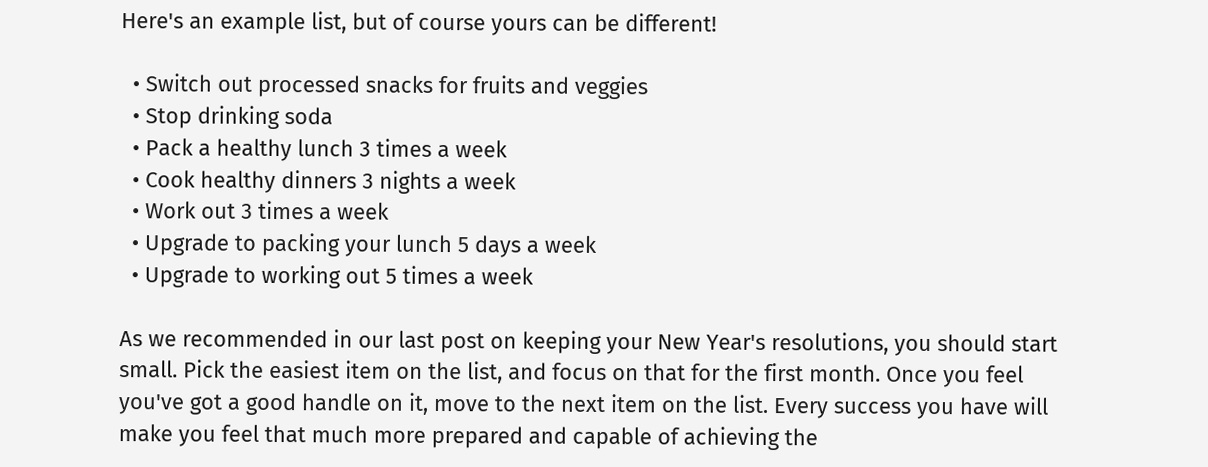Here's an example list, but of course yours can be different!

  • Switch out processed snacks for fruits and veggies
  • Stop drinking soda
  • Pack a healthy lunch 3 times a week
  • Cook healthy dinners 3 nights a week
  • Work out 3 times a week
  • Upgrade to packing your lunch 5 days a week
  • Upgrade to working out 5 times a week

As we recommended in our last post on keeping your New Year's resolutions, you should start small. Pick the easiest item on the list, and focus on that for the first month. Once you feel you've got a good handle on it, move to the next item on the list. Every success you have will make you feel that much more prepared and capable of achieving the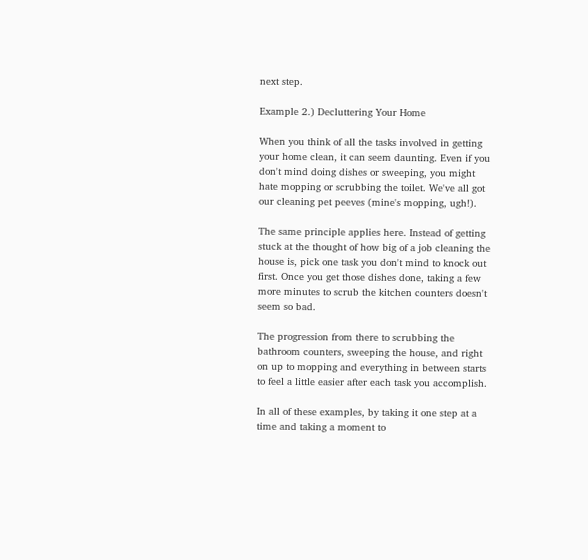next step.

Example 2.) Decluttering Your Home

When you think of all the tasks involved in getting your home clean, it can seem daunting. Even if you don't mind doing dishes or sweeping, you might hate mopping or scrubbing the toilet. We've all got our cleaning pet peeves (mine's mopping, ugh!).

The same principle applies here. Instead of getting stuck at the thought of how big of a job cleaning the house is, pick one task you don't mind to knock out first. Once you get those dishes done, taking a few more minutes to scrub the kitchen counters doesn't seem so bad.

The progression from there to scrubbing the bathroom counters, sweeping the house, and right on up to mopping and everything in between starts to feel a little easier after each task you accomplish.

In all of these examples, by taking it one step at a time and taking a moment to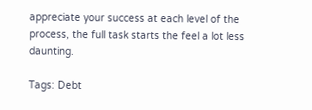appreciate your success at each level of the process, the full task starts the feel a lot less daunting.

Tags: Debt